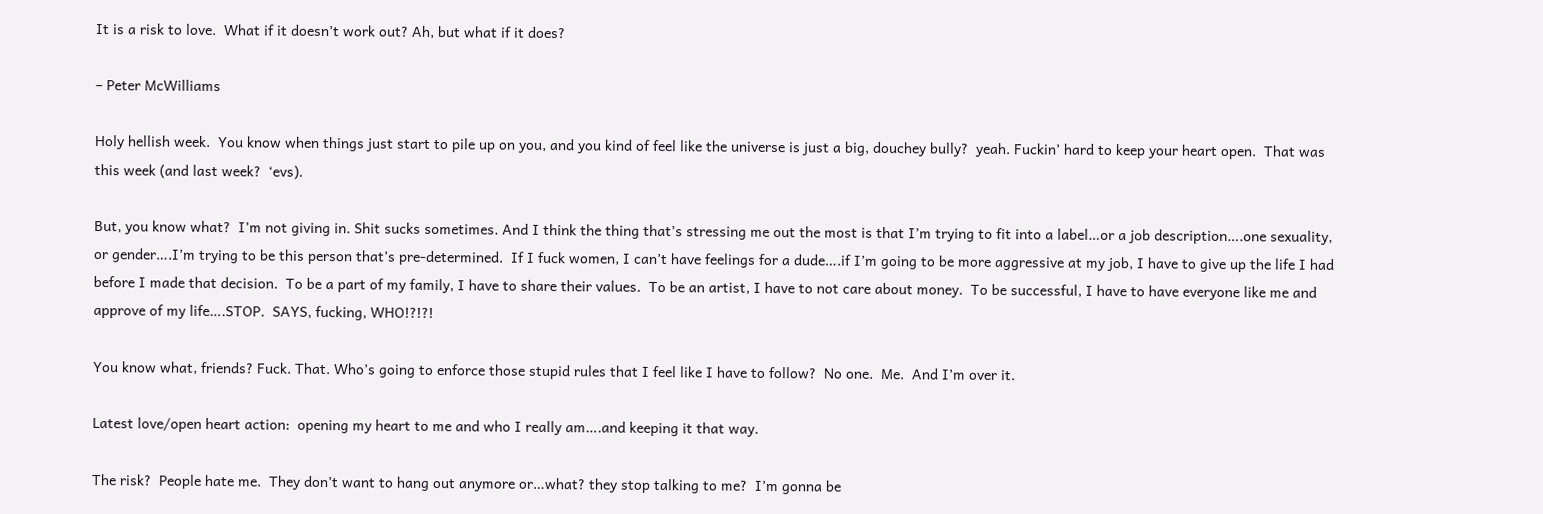It is a risk to love.  What if it doesn’t work out? Ah, but what if it does?

– Peter McWilliams

Holy hellish week.  You know when things just start to pile up on you, and you kind of feel like the universe is just a big, douchey bully?  yeah. Fuckin’ hard to keep your heart open.  That was this week (and last week?  ‘evs).

But, you know what?  I’m not giving in. Shit sucks sometimes. And I think the thing that’s stressing me out the most is that I’m trying to fit into a label…or a job description….one sexuality, or gender….I’m trying to be this person that’s pre-determined.  If I fuck women, I can’t have feelings for a dude….if I’m going to be more aggressive at my job, I have to give up the life I had before I made that decision.  To be a part of my family, I have to share their values.  To be an artist, I have to not care about money.  To be successful, I have to have everyone like me and approve of my life….STOP.  SAYS, fucking, WHO!?!?!

You know what, friends? Fuck. That. Who’s going to enforce those stupid rules that I feel like I have to follow?  No one.  Me.  And I’m over it.

Latest love/open heart action:  opening my heart to me and who I really am….and keeping it that way.

The risk?  People hate me.  They don’t want to hang out anymore or…what? they stop talking to me?  I’m gonna be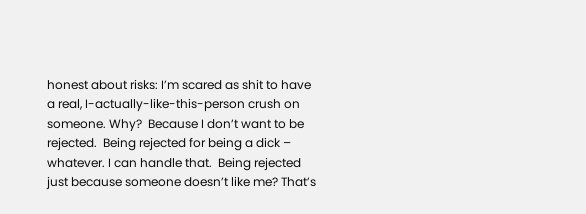honest about risks: I’m scared as shit to have a real, I-actually-like-this-person crush on someone. Why?  Because I don’t want to be rejected.  Being rejected for being a dick – whatever. I can handle that.  Being rejected just because someone doesn’t like me? That’s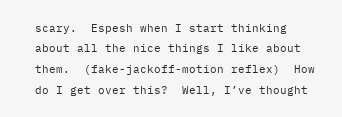scary.  Espesh when I start thinking about all the nice things I like about them.  (fake-jackoff-motion reflex)  How do I get over this?  Well, I’ve thought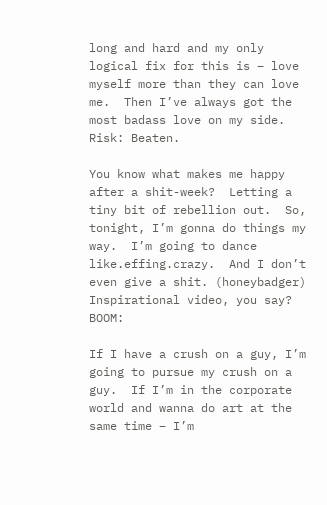long and hard and my only logical fix for this is – love myself more than they can love me.  Then I’ve always got the most badass love on my side.  Risk: Beaten.

You know what makes me happy after a shit-week?  Letting a tiny bit of rebellion out.  So, tonight, I’m gonna do things my way.  I’m going to dance like.effing.crazy.  And I don’t even give a shit. (honeybadger) Inspirational video, you say?  BOOM:

If I have a crush on a guy, I’m going to pursue my crush on a guy.  If I’m in the corporate world and wanna do art at the same time – I’m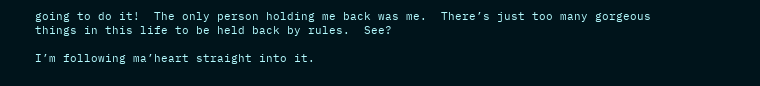going to do it!  The only person holding me back was me.  There’s just too many gorgeous things in this life to be held back by rules.  See?

I’m following ma’heart straight into it.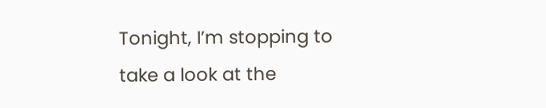Tonight, I’m stopping to take a look at the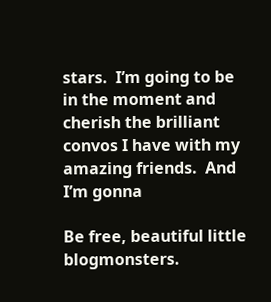stars.  I’m going to be in the moment and cherish the brilliant convos I have with my amazing friends.  And I’m gonna

Be free, beautiful little blogmonsters.